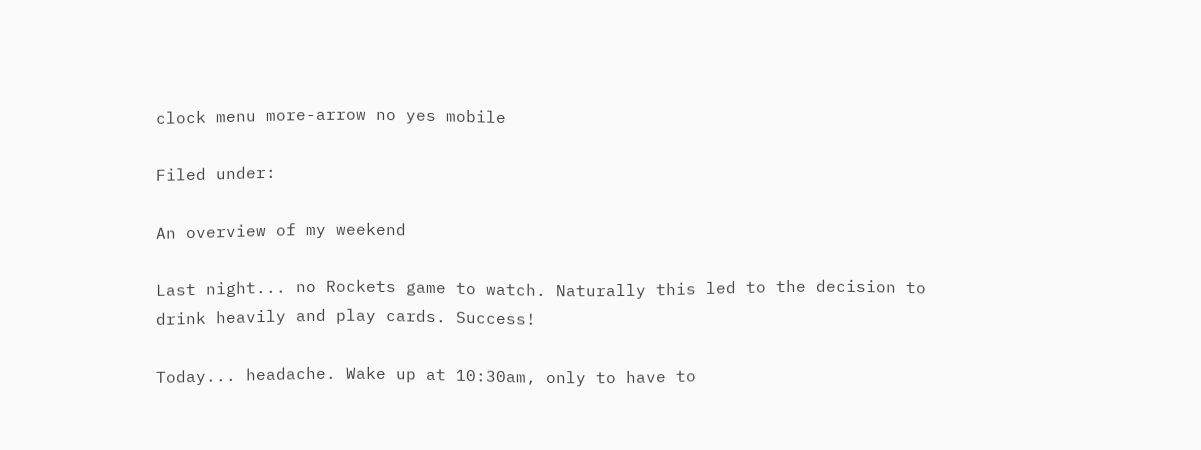clock menu more-arrow no yes mobile

Filed under:

An overview of my weekend

Last night... no Rockets game to watch. Naturally this led to the decision to drink heavily and play cards. Success!

Today... headache. Wake up at 10:30am, only to have to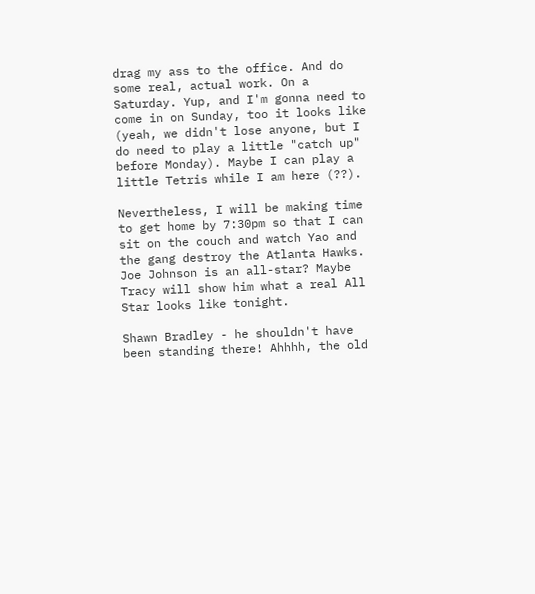drag my ass to the office. And do some real, actual work. On a Saturday. Yup, and I'm gonna need to come in on Sunday, too it looks like (yeah, we didn't lose anyone, but I do need to play a little "catch up" before Monday). Maybe I can play a little Tetris while I am here (??).

Nevertheless, I will be making time to get home by 7:30pm so that I can sit on the couch and watch Yao and the gang destroy the Atlanta Hawks. Joe Johnson is an all-star? Maybe Tracy will show him what a real All Star looks like tonight.

Shawn Bradley - he shouldn't have been standing there! Ahhhh, the old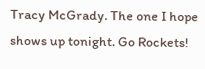Tracy McGrady. The one I hope shows up tonight. Go Rockets!